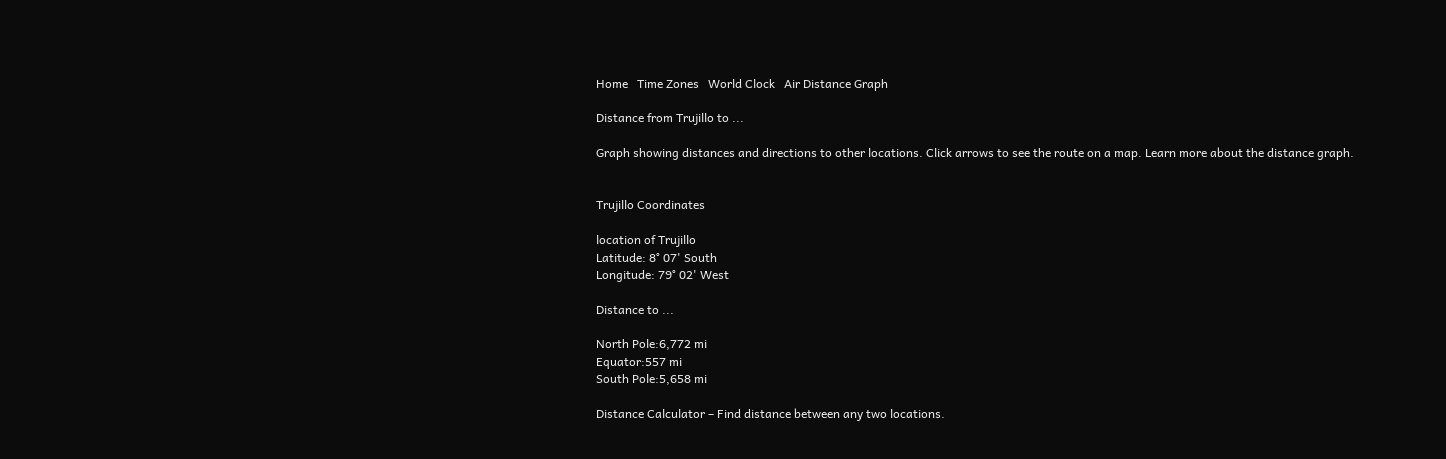Home   Time Zones   World Clock   Air Distance Graph

Distance from Trujillo to ...

Graph showing distances and directions to other locations. Click arrows to see the route on a map. Learn more about the distance graph.


Trujillo Coordinates

location of Trujillo
Latitude: 8° 07' South
Longitude: 79° 02' West

Distance to ...

North Pole:6,772 mi
Equator:557 mi
South Pole:5,658 mi

Distance Calculator – Find distance between any two locations.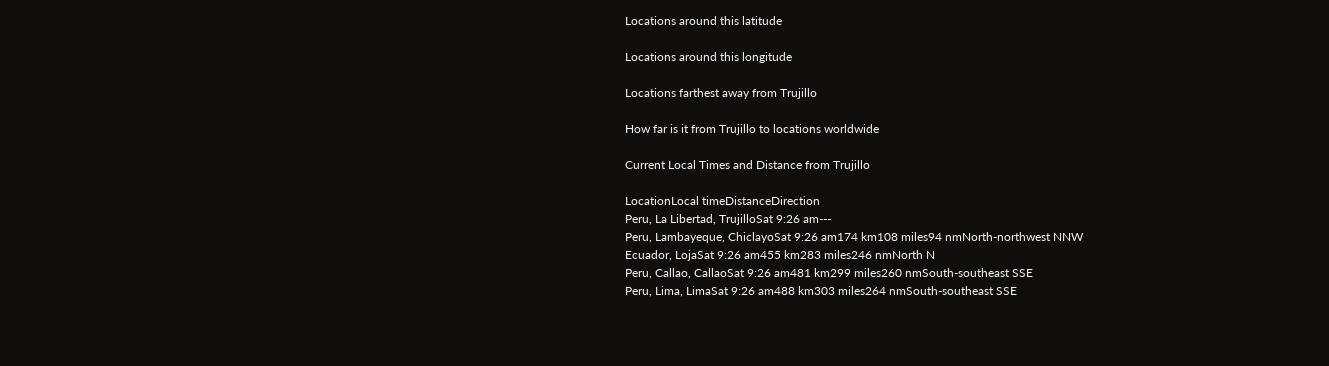Locations around this latitude

Locations around this longitude

Locations farthest away from Trujillo

How far is it from Trujillo to locations worldwide

Current Local Times and Distance from Trujillo

LocationLocal timeDistanceDirection
Peru, La Libertad, TrujilloSat 9:26 am---
Peru, Lambayeque, ChiclayoSat 9:26 am174 km108 miles94 nmNorth-northwest NNW
Ecuador, LojaSat 9:26 am455 km283 miles246 nmNorth N
Peru, Callao, CallaoSat 9:26 am481 km299 miles260 nmSouth-southeast SSE
Peru, Lima, LimaSat 9:26 am488 km303 miles264 nmSouth-southeast SSE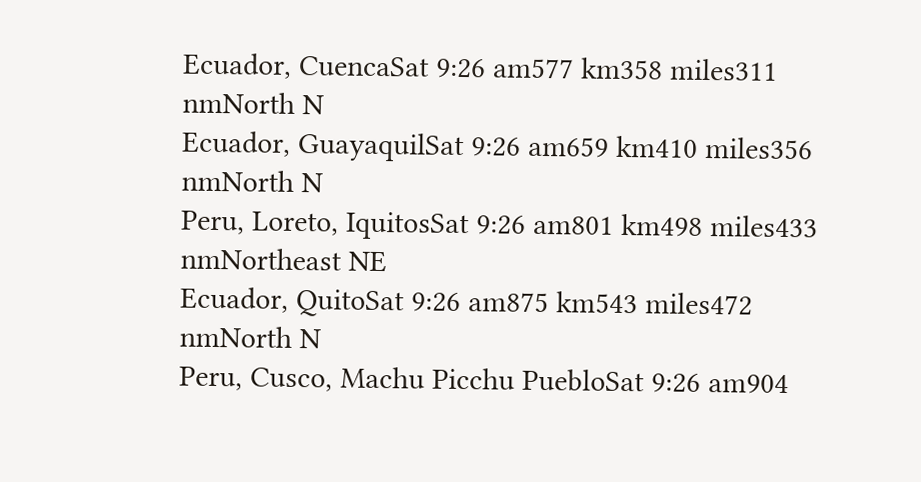Ecuador, CuencaSat 9:26 am577 km358 miles311 nmNorth N
Ecuador, GuayaquilSat 9:26 am659 km410 miles356 nmNorth N
Peru, Loreto, IquitosSat 9:26 am801 km498 miles433 nmNortheast NE
Ecuador, QuitoSat 9:26 am875 km543 miles472 nmNorth N
Peru, Cusco, Machu Picchu PuebloSat 9:26 am904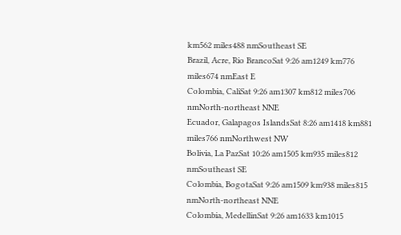km562 miles488 nmSoutheast SE
Brazil, Acre, Rio BrancoSat 9:26 am1249 km776 miles674 nmEast E
Colombia, CaliSat 9:26 am1307 km812 miles706 nmNorth-northeast NNE
Ecuador, Galapagos IslandsSat 8:26 am1418 km881 miles766 nmNorthwest NW
Bolivia, La PazSat 10:26 am1505 km935 miles812 nmSoutheast SE
Colombia, BogotaSat 9:26 am1509 km938 miles815 nmNorth-northeast NNE
Colombia, MedellinSat 9:26 am1633 km1015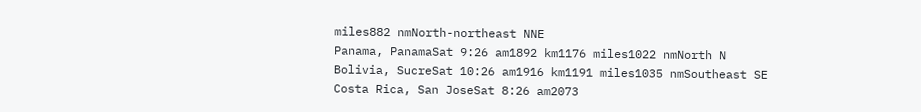miles882 nmNorth-northeast NNE
Panama, PanamaSat 9:26 am1892 km1176 miles1022 nmNorth N
Bolivia, SucreSat 10:26 am1916 km1191 miles1035 nmSoutheast SE
Costa Rica, San JoseSat 8:26 am2073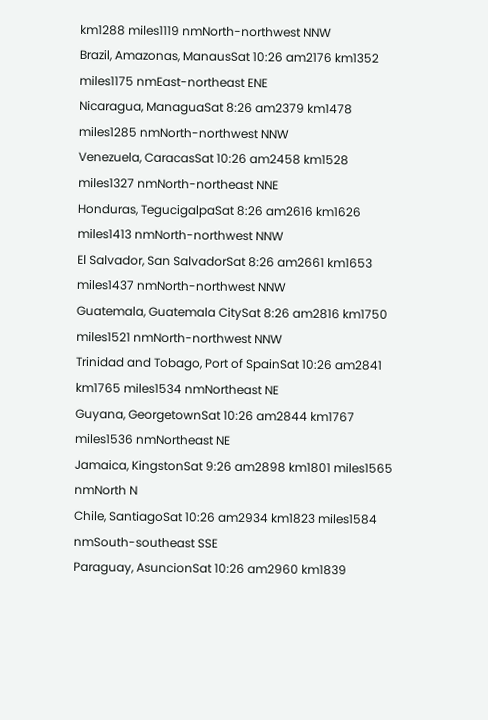km1288 miles1119 nmNorth-northwest NNW
Brazil, Amazonas, ManausSat 10:26 am2176 km1352 miles1175 nmEast-northeast ENE
Nicaragua, ManaguaSat 8:26 am2379 km1478 miles1285 nmNorth-northwest NNW
Venezuela, CaracasSat 10:26 am2458 km1528 miles1327 nmNorth-northeast NNE
Honduras, TegucigalpaSat 8:26 am2616 km1626 miles1413 nmNorth-northwest NNW
El Salvador, San SalvadorSat 8:26 am2661 km1653 miles1437 nmNorth-northwest NNW
Guatemala, Guatemala CitySat 8:26 am2816 km1750 miles1521 nmNorth-northwest NNW
Trinidad and Tobago, Port of SpainSat 10:26 am2841 km1765 miles1534 nmNortheast NE
Guyana, GeorgetownSat 10:26 am2844 km1767 miles1536 nmNortheast NE
Jamaica, KingstonSat 9:26 am2898 km1801 miles1565 nmNorth N
Chile, SantiagoSat 10:26 am2934 km1823 miles1584 nmSouth-southeast SSE
Paraguay, AsuncionSat 10:26 am2960 km1839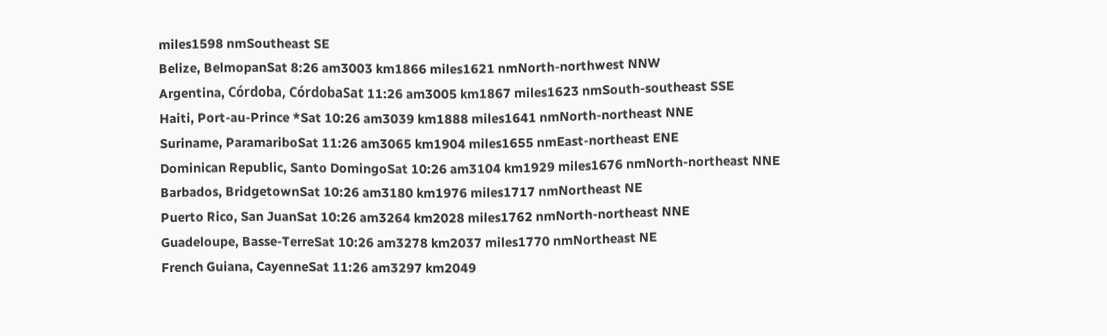miles1598 nmSoutheast SE
Belize, BelmopanSat 8:26 am3003 km1866 miles1621 nmNorth-northwest NNW
Argentina, Córdoba, CórdobaSat 11:26 am3005 km1867 miles1623 nmSouth-southeast SSE
Haiti, Port-au-Prince *Sat 10:26 am3039 km1888 miles1641 nmNorth-northeast NNE
Suriname, ParamariboSat 11:26 am3065 km1904 miles1655 nmEast-northeast ENE
Dominican Republic, Santo DomingoSat 10:26 am3104 km1929 miles1676 nmNorth-northeast NNE
Barbados, BridgetownSat 10:26 am3180 km1976 miles1717 nmNortheast NE
Puerto Rico, San JuanSat 10:26 am3264 km2028 miles1762 nmNorth-northeast NNE
Guadeloupe, Basse-TerreSat 10:26 am3278 km2037 miles1770 nmNortheast NE
French Guiana, CayenneSat 11:26 am3297 km2049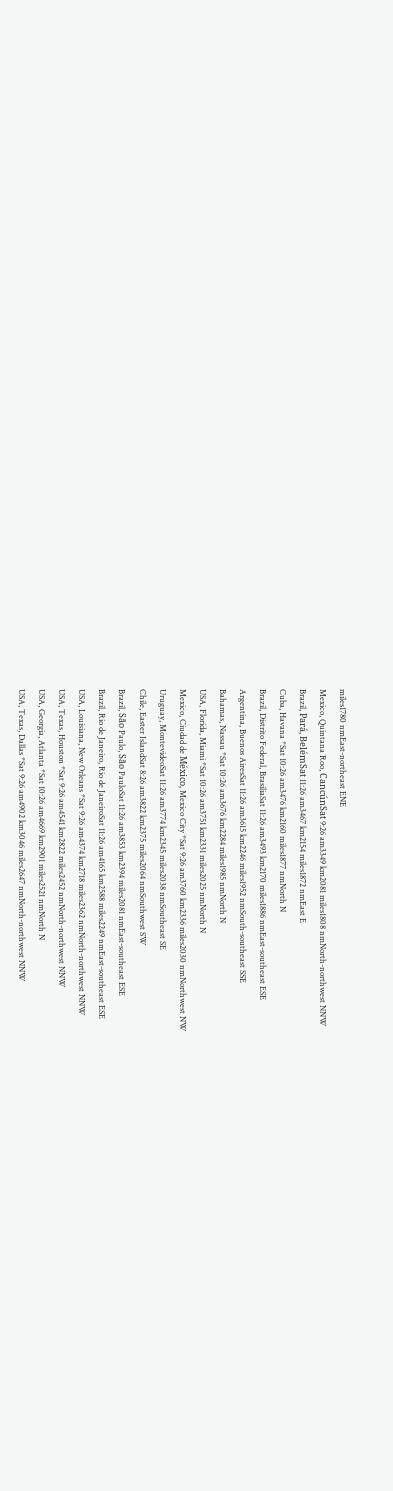miles1780 nmEast-northeast ENE
Mexico, Quintana Roo, CancúnSat 9:26 am3349 km2081 miles1808 nmNorth-northwest NNW
Brazil, Pará, BelémSat 11:26 am3467 km2154 miles1872 nmEast E
Cuba, Havana *Sat 10:26 am3476 km2160 miles1877 nmNorth N
Brazil, Distrito Federal, BrasiliaSat 11:26 am3493 km2170 miles1886 nmEast-southeast ESE
Argentina, Buenos AiresSat 11:26 am3615 km2246 miles1952 nmSouth-southeast SSE
Bahamas, Nassau *Sat 10:26 am3676 km2284 miles1985 nmNorth N
USA, Florida, Miami *Sat 10:26 am3751 km2331 miles2025 nmNorth N
Mexico, Ciudad de México, Mexico City *Sat 9:26 am3760 km2336 miles2030 nmNorthwest NW
Uruguay, MontevideoSat 11:26 am3774 km2345 miles2038 nmSoutheast SE
Chile, Easter IslandSat 8:26 am3822 km2375 miles2064 nmSouthwest SW
Brazil, São Paulo, São PauloSat 11:26 am3853 km2394 miles2081 nmEast-southeast ESE
Brazil, Rio de Janeiro, Rio de JaneiroSat 11:26 am4165 km2588 miles2249 nmEast-southeast ESE
USA, Louisiana, New Orleans *Sat 9:26 am4374 km2718 miles2362 nmNorth-northwest NNW
USA, Texas, Houston *Sat 9:26 am4541 km2822 miles2452 nmNorth-northwest NNW
USA, Georgia, Atlanta *Sat 10:26 am4669 km2901 miles2521 nmNorth N
USA, Texas, Dallas *Sat 9:26 am4902 km3046 miles2647 nmNorth-northwest NNW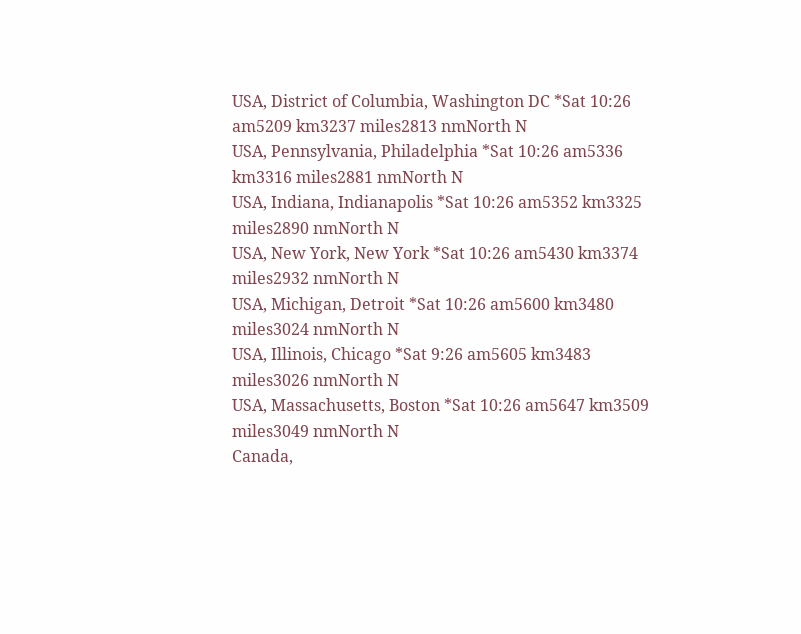USA, District of Columbia, Washington DC *Sat 10:26 am5209 km3237 miles2813 nmNorth N
USA, Pennsylvania, Philadelphia *Sat 10:26 am5336 km3316 miles2881 nmNorth N
USA, Indiana, Indianapolis *Sat 10:26 am5352 km3325 miles2890 nmNorth N
USA, New York, New York *Sat 10:26 am5430 km3374 miles2932 nmNorth N
USA, Michigan, Detroit *Sat 10:26 am5600 km3480 miles3024 nmNorth N
USA, Illinois, Chicago *Sat 9:26 am5605 km3483 miles3026 nmNorth N
USA, Massachusetts, Boston *Sat 10:26 am5647 km3509 miles3049 nmNorth N
Canada,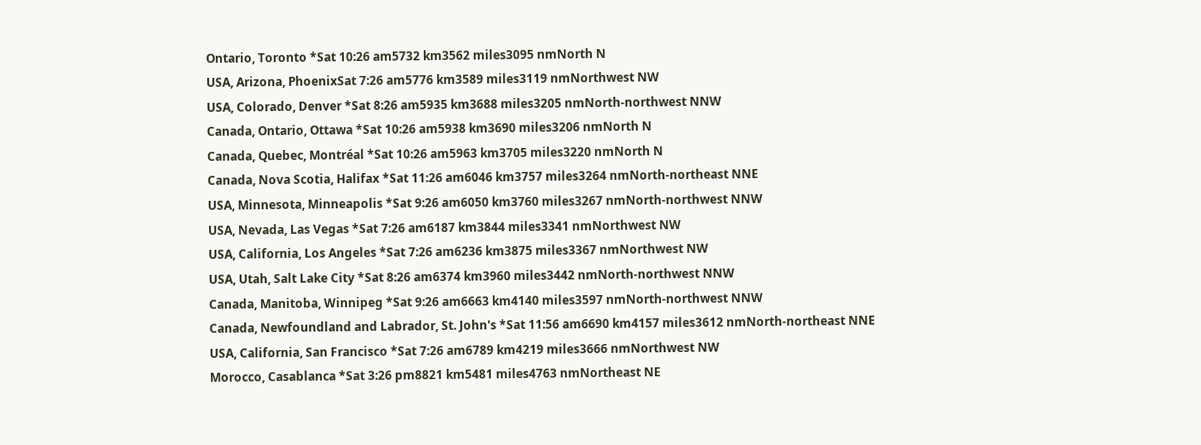Ontario, Toronto *Sat 10:26 am5732 km3562 miles3095 nmNorth N
USA, Arizona, PhoenixSat 7:26 am5776 km3589 miles3119 nmNorthwest NW
USA, Colorado, Denver *Sat 8:26 am5935 km3688 miles3205 nmNorth-northwest NNW
Canada, Ontario, Ottawa *Sat 10:26 am5938 km3690 miles3206 nmNorth N
Canada, Quebec, Montréal *Sat 10:26 am5963 km3705 miles3220 nmNorth N
Canada, Nova Scotia, Halifax *Sat 11:26 am6046 km3757 miles3264 nmNorth-northeast NNE
USA, Minnesota, Minneapolis *Sat 9:26 am6050 km3760 miles3267 nmNorth-northwest NNW
USA, Nevada, Las Vegas *Sat 7:26 am6187 km3844 miles3341 nmNorthwest NW
USA, California, Los Angeles *Sat 7:26 am6236 km3875 miles3367 nmNorthwest NW
USA, Utah, Salt Lake City *Sat 8:26 am6374 km3960 miles3442 nmNorth-northwest NNW
Canada, Manitoba, Winnipeg *Sat 9:26 am6663 km4140 miles3597 nmNorth-northwest NNW
Canada, Newfoundland and Labrador, St. John's *Sat 11:56 am6690 km4157 miles3612 nmNorth-northeast NNE
USA, California, San Francisco *Sat 7:26 am6789 km4219 miles3666 nmNorthwest NW
Morocco, Casablanca *Sat 3:26 pm8821 km5481 miles4763 nmNortheast NE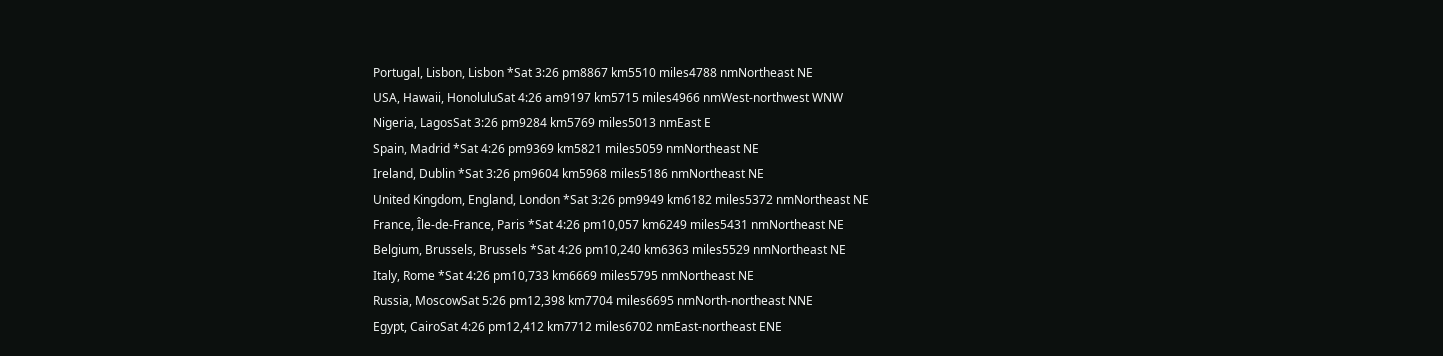Portugal, Lisbon, Lisbon *Sat 3:26 pm8867 km5510 miles4788 nmNortheast NE
USA, Hawaii, HonoluluSat 4:26 am9197 km5715 miles4966 nmWest-northwest WNW
Nigeria, LagosSat 3:26 pm9284 km5769 miles5013 nmEast E
Spain, Madrid *Sat 4:26 pm9369 km5821 miles5059 nmNortheast NE
Ireland, Dublin *Sat 3:26 pm9604 km5968 miles5186 nmNortheast NE
United Kingdom, England, London *Sat 3:26 pm9949 km6182 miles5372 nmNortheast NE
France, Île-de-France, Paris *Sat 4:26 pm10,057 km6249 miles5431 nmNortheast NE
Belgium, Brussels, Brussels *Sat 4:26 pm10,240 km6363 miles5529 nmNortheast NE
Italy, Rome *Sat 4:26 pm10,733 km6669 miles5795 nmNortheast NE
Russia, MoscowSat 5:26 pm12,398 km7704 miles6695 nmNorth-northeast NNE
Egypt, CairoSat 4:26 pm12,412 km7712 miles6702 nmEast-northeast ENE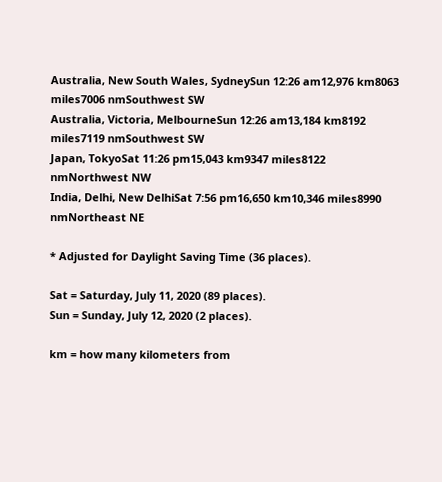Australia, New South Wales, SydneySun 12:26 am12,976 km8063 miles7006 nmSouthwest SW
Australia, Victoria, MelbourneSun 12:26 am13,184 km8192 miles7119 nmSouthwest SW
Japan, TokyoSat 11:26 pm15,043 km9347 miles8122 nmNorthwest NW
India, Delhi, New DelhiSat 7:56 pm16,650 km10,346 miles8990 nmNortheast NE

* Adjusted for Daylight Saving Time (36 places).

Sat = Saturday, July 11, 2020 (89 places).
Sun = Sunday, July 12, 2020 (2 places).

km = how many kilometers from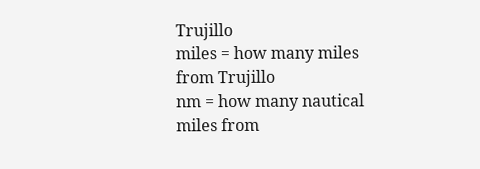Trujillo
miles = how many miles from Trujillo
nm = how many nautical miles from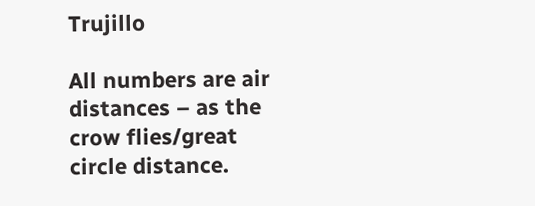Trujillo

All numbers are air distances – as the crow flies/great circle distance.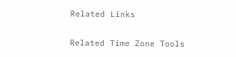Related Links

Related Time Zone Tools